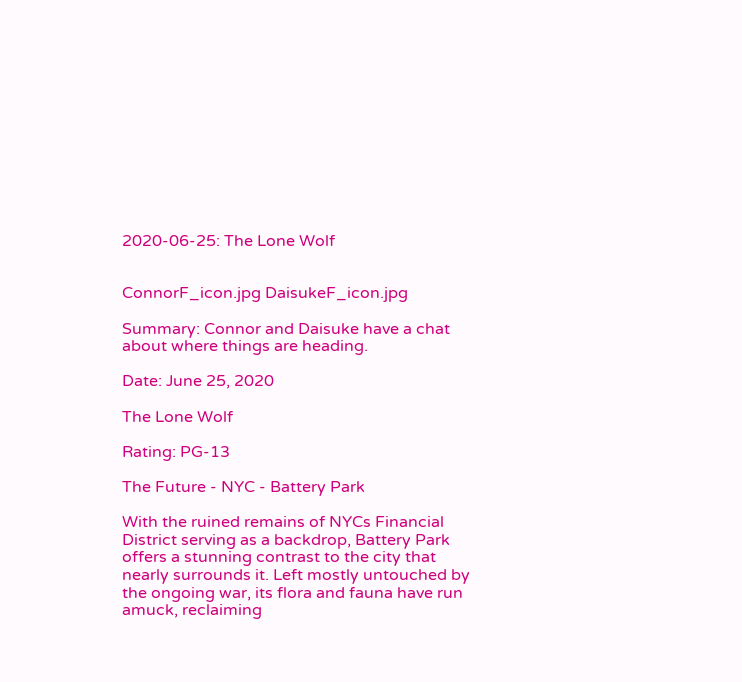2020-06-25: The Lone Wolf


ConnorF_icon.jpg DaisukeF_icon.jpg

Summary: Connor and Daisuke have a chat about where things are heading.

Date: June 25, 2020

The Lone Wolf

Rating: PG-13

The Future - NYC - Battery Park

With the ruined remains of NYCs Financial District serving as a backdrop, Battery Park offers a stunning contrast to the city that nearly surrounds it. Left mostly untouched by the ongoing war, its flora and fauna have run amuck, reclaiming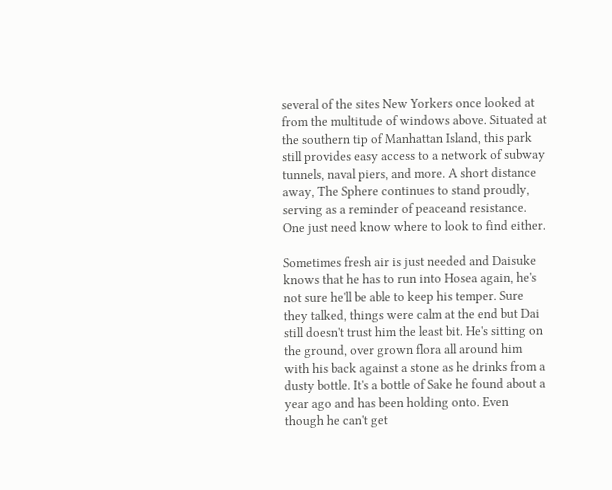several of the sites New Yorkers once looked at from the multitude of windows above. Situated at the southern tip of Manhattan Island, this park still provides easy access to a network of subway tunnels, naval piers, and more. A short distance away, The Sphere continues to stand proudly, serving as a reminder of peaceand resistance. One just need know where to look to find either.

Sometimes fresh air is just needed and Daisuke knows that he has to run into Hosea again, he's not sure he'll be able to keep his temper. Sure they talked, things were calm at the end but Dai still doesn't trust him the least bit. He's sitting on the ground, over grown flora all around him with his back against a stone as he drinks from a dusty bottle. It's a bottle of Sake he found about a year ago and has been holding onto. Even though he can't get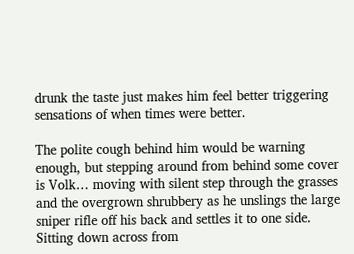drunk the taste just makes him feel better triggering sensations of when times were better.

The polite cough behind him would be warning enough, but stepping around from behind some cover is Volk… moving with silent step through the grasses and the overgrown shrubbery as he unslings the large sniper rifle off his back and settles it to one side. Sitting down across from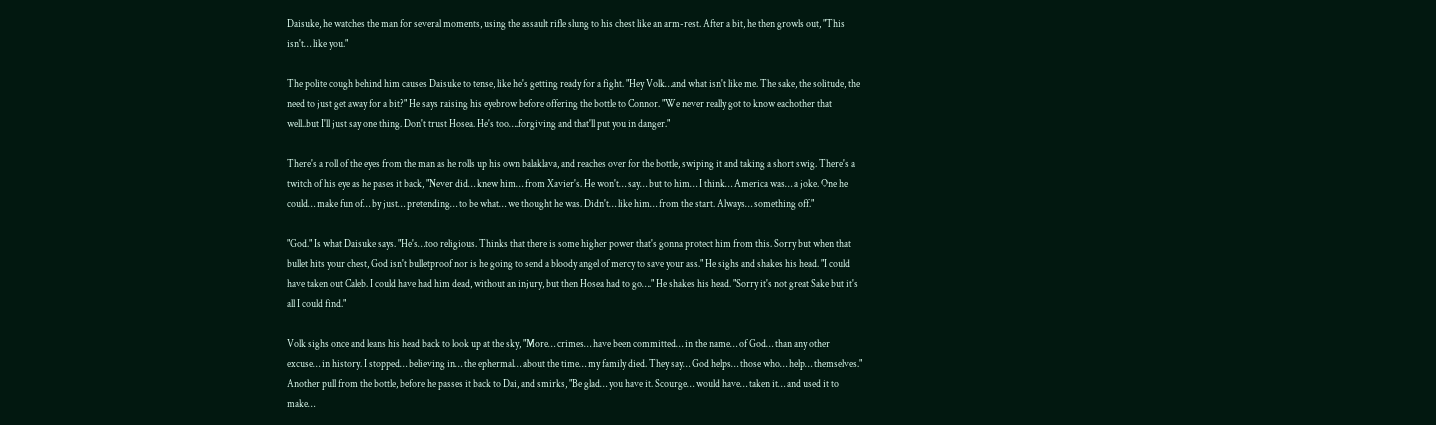Daisuke, he watches the man for several moments, using the assault rifle slung to his chest like an arm-rest. After a bit, he then growls out, "This isn't… like you."

The polite cough behind him causes Daisuke to tense, like he's getting ready for a fight. "Hey Volk…and what isn't like me. The sake, the solitude, the need to just get away for a bit?" He says raising his eyebrow before offering the bottle to Connor. "We never really got to know eachother that well..but I'll just say one thing. Don't trust Hosea. He's too….forgiving and that'll put you in danger."

There's a roll of the eyes from the man as he rolls up his own balaklava, and reaches over for the bottle, swiping it and taking a short swig. There's a twitch of his eye as he pases it back, "Never did… knew him… from Xavier's. He won't… say… but to him… I think… America was… a joke. One he could… make fun of… by just… pretending… to be what… we thought he was. Didn't… like him… from the start. Always… something off."

"God." Is what Daisuke says. "He's…too religious. Thinks that there is some higher power that's gonna protect him from this. Sorry but when that bullet hits your chest, God isn't bulletproof nor is he going to send a bloody angel of mercy to save your ass." He sighs and shakes his head. "I could have taken out Caleb. I could have had him dead, without an injury, but then Hosea had to go…." He shakes his head. "Sorry it's not great Sake but it's all I could find."

Volk sighs once and leans his head back to look up at the sky, "More… crimes… have been committed… in the name… of God… than any other excuse… in history. I stopped… believing in… the ephermal… about the time… my family died. They say… God helps… those who… help… themselves." Another pull from the bottle, before he passes it back to Dai, and smirks, "Be glad… you have it. Scourge… would have… taken it… and used it to make…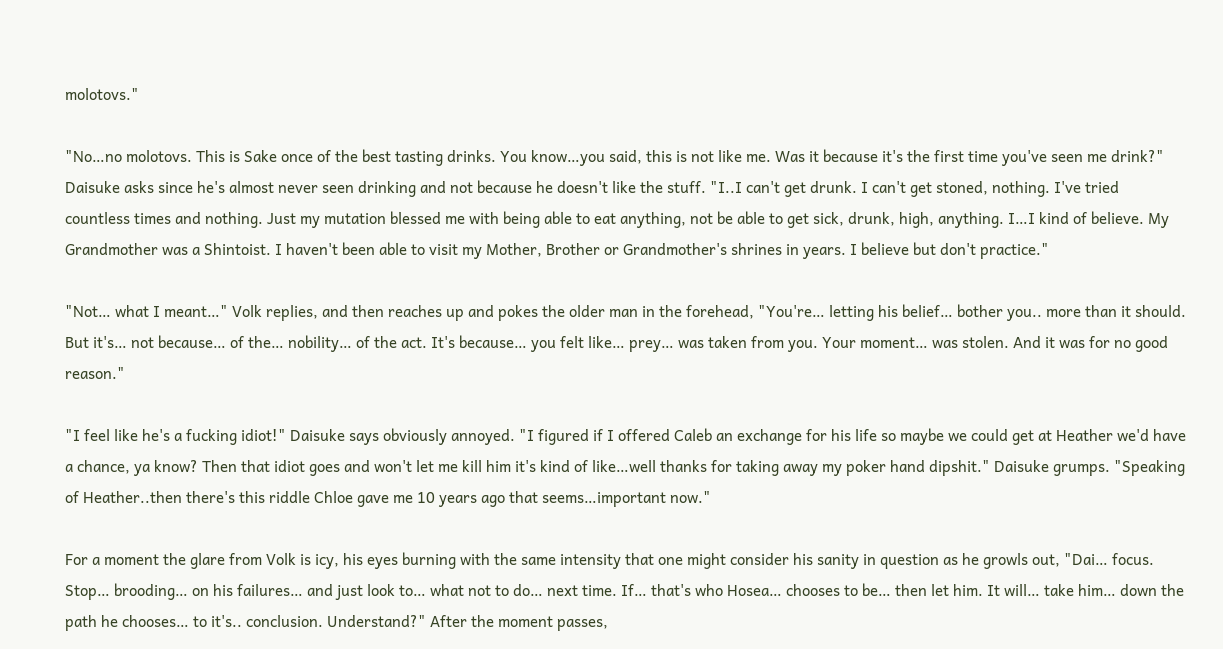molotovs."

"No…no molotovs. This is Sake once of the best tasting drinks. You know…you said, this is not like me. Was it because it's the first time you've seen me drink?" Daisuke asks since he's almost never seen drinking and not because he doesn't like the stuff. "I..I can't get drunk. I can't get stoned, nothing. I've tried countless times and nothing. Just my mutation blessed me with being able to eat anything, not be able to get sick, drunk, high, anything. I…I kind of believe. My Grandmother was a Shintoist. I haven't been able to visit my Mother, Brother or Grandmother's shrines in years. I believe but don't practice."

"Not… what I meant…" Volk replies, and then reaches up and pokes the older man in the forehead, "You're… letting his belief… bother you.. more than it should. But it's… not because… of the… nobility… of the act. It's because… you felt like… prey… was taken from you. Your moment… was stolen. And it was for no good reason."

"I feel like he's a fucking idiot!" Daisuke says obviously annoyed. "I figured if I offered Caleb an exchange for his life so maybe we could get at Heather we'd have a chance, ya know? Then that idiot goes and won't let me kill him it's kind of like…well thanks for taking away my poker hand dipshit." Daisuke grumps. "Speaking of Heather..then there's this riddle Chloe gave me 10 years ago that seems…important now."

For a moment the glare from Volk is icy, his eyes burning with the same intensity that one might consider his sanity in question as he growls out, "Dai… focus. Stop… brooding… on his failures… and just look to… what not to do… next time. If… that's who Hosea… chooses to be… then let him. It will… take him… down the path he chooses… to it's.. conclusion. Understand?" After the moment passes,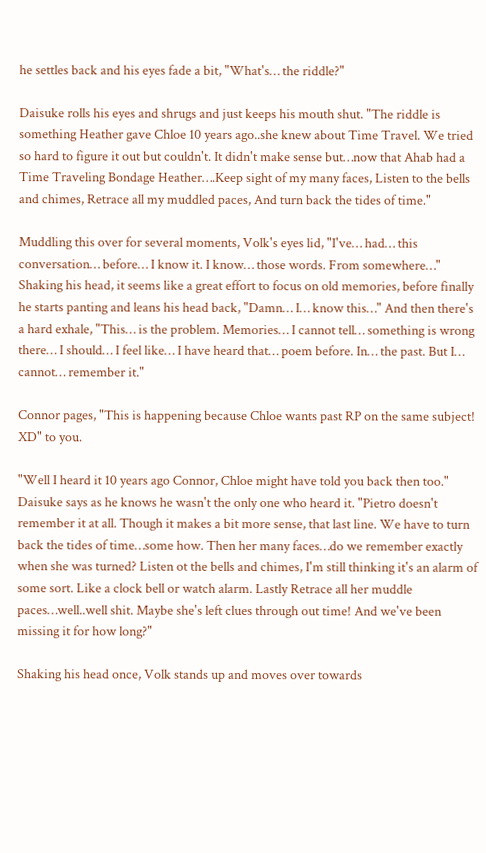he settles back and his eyes fade a bit, "What's… the riddle?"

Daisuke rolls his eyes and shrugs and just keeps his mouth shut. "The riddle is something Heather gave Chloe 10 years ago..she knew about Time Travel. We tried so hard to figure it out but couldn't. It didn't make sense but…now that Ahab had a Time Traveling Bondage Heather….Keep sight of my many faces, Listen to the bells and chimes, Retrace all my muddled paces, And turn back the tides of time."

Muddling this over for several moments, Volk's eyes lid, "I've… had… this conversation… before… I know it. I know… those words. From somewhere…" Shaking his head, it seems like a great effort to focus on old memories, before finally he starts panting and leans his head back, "Damn… I… know this…" And then there's a hard exhale, "This… is the problem. Memories… I cannot tell… something is wrong there… I should… I feel like… I have heard that… poem before. In… the past. But I… cannot… remember it."

Connor pages, "This is happening because Chloe wants past RP on the same subject! XD" to you.

"Well I heard it 10 years ago Connor, Chloe might have told you back then too." Daisuke says as he knows he wasn't the only one who heard it. "Pietro doesn't remember it at all. Though it makes a bit more sense, that last line. We have to turn back the tides of time…some how. Then her many faces…do we remember exactly when she was turned? Listen ot the bells and chimes, I'm still thinking it's an alarm of some sort. Like a clock bell or watch alarm. Lastly Retrace all her muddle paces…well..well shit. Maybe she's left clues through out time! And we've been missing it for how long?"

Shaking his head once, Volk stands up and moves over towards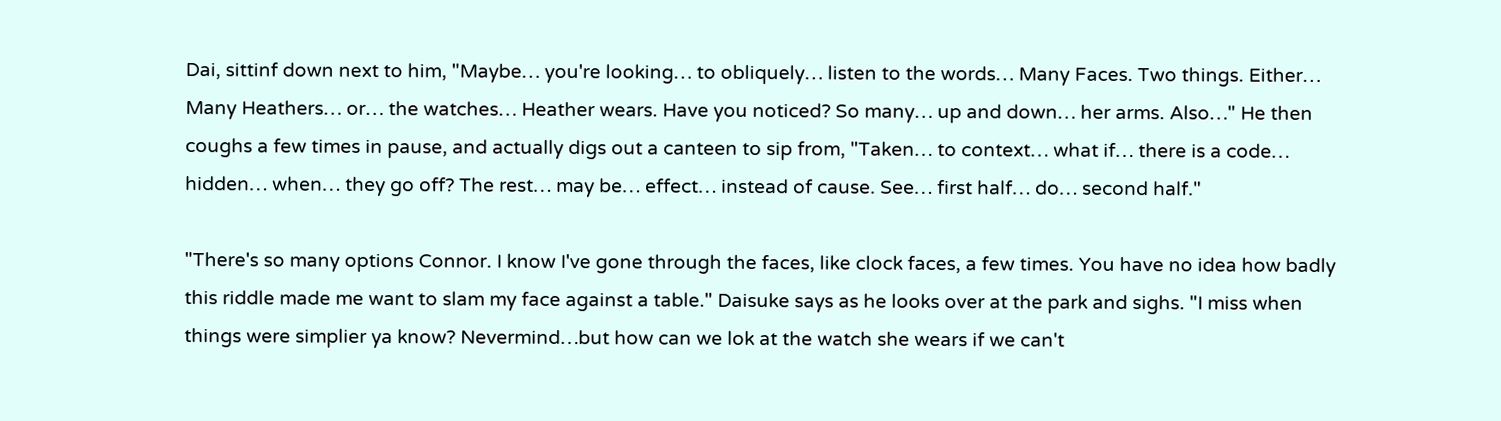Dai, sittinf down next to him, "Maybe… you're looking… to obliquely… listen to the words… Many Faces. Two things. Either… Many Heathers… or… the watches… Heather wears. Have you noticed? So many… up and down… her arms. Also…" He then coughs a few times in pause, and actually digs out a canteen to sip from, "Taken… to context… what if… there is a code… hidden… when… they go off? The rest… may be… effect… instead of cause. See… first half… do… second half."

"There's so many options Connor. I know I've gone through the faces, like clock faces, a few times. You have no idea how badly this riddle made me want to slam my face against a table." Daisuke says as he looks over at the park and sighs. "I miss when things were simplier ya know? Nevermind…but how can we lok at the watch she wears if we can't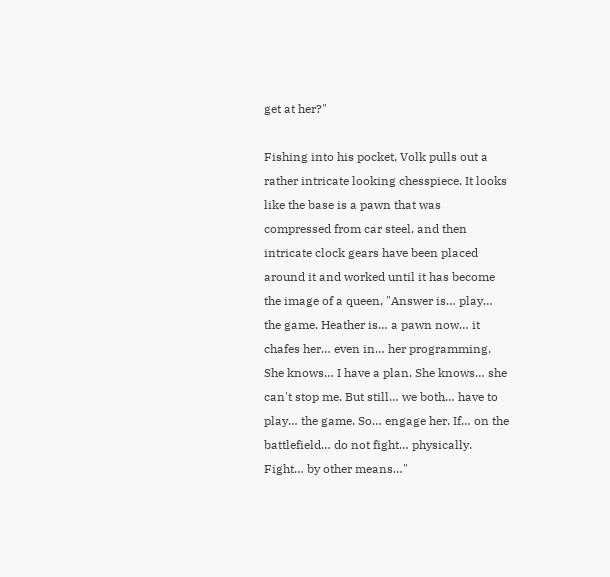get at her?"

Fishing into his pocket, Volk pulls out a rather intricate looking chesspiece. It looks like the base is a pawn that was compressed from car steel, and then intricate clock gears have been placed around it and worked until it has become the image of a queen, "Answer is… play… the game. Heather is… a pawn now… it chafes her… even in… her programming. She knows… I have a plan. She knows… she can't stop me. But still… we both… have to play… the game. So… engage her. If… on the battlefield… do not fight… physically. Fight… by other means…"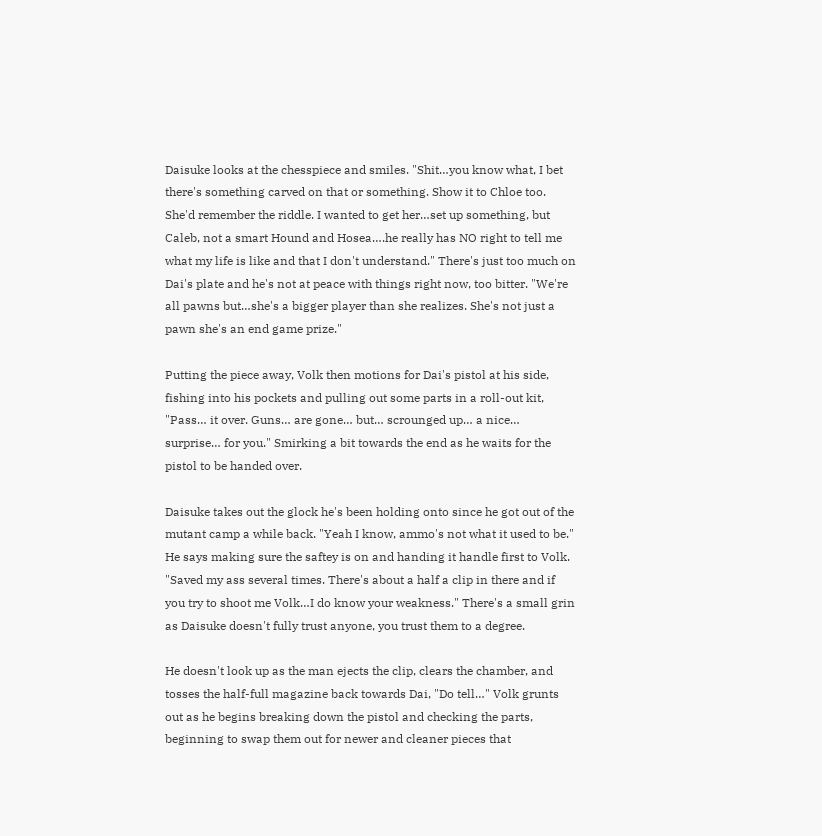Daisuke looks at the chesspiece and smiles. "Shit…you know what, I bet there's something carved on that or something. Show it to Chloe too. She'd remember the riddle. I wanted to get her…set up something, but Caleb, not a smart Hound and Hosea….he really has NO right to tell me what my life is like and that I don't understand." There's just too much on Dai's plate and he's not at peace with things right now, too bitter. "We're all pawns but…she's a bigger player than she realizes. She's not just a pawn she's an end game prize."

Putting the piece away, Volk then motions for Dai's pistol at his side, fishing into his pockets and pulling out some parts in a roll-out kit, "Pass… it over. Guns… are gone… but… scrounged up… a nice… surprise… for you." Smirking a bit towards the end as he waits for the pistol to be handed over.

Daisuke takes out the glock he's been holding onto since he got out of the mutant camp a while back. "Yeah I know, ammo's not what it used to be." He says making sure the saftey is on and handing it handle first to Volk. "Saved my ass several times. There's about a half a clip in there and if you try to shoot me Volk…I do know your weakness." There's a small grin as Daisuke doesn't fully trust anyone, you trust them to a degree.

He doesn't look up as the man ejects the clip, clears the chamber, and tosses the half-full magazine back towards Dai, "Do tell…" Volk grunts out as he begins breaking down the pistol and checking the parts, beginning to swap them out for newer and cleaner pieces that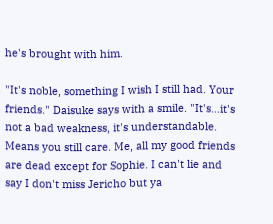he's brought with him.

"It's noble, something I wish I still had. Your friends." Daisuke says with a smile. "It's…it's not a bad weakness, it's understandable. Means you still care. Me, all my good friends are dead except for Sophie. I can't lie and say I don't miss Jericho but ya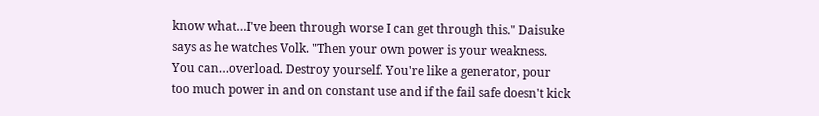know what…I've been through worse I can get through this." Daisuke says as he watches Volk. "Then your own power is your weakness. You can…overload. Destroy yourself. You're like a generator, pour too much power in and on constant use and if the fail safe doesn't kick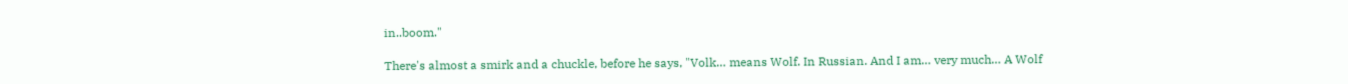in..boom."

There's almost a smirk and a chuckle, before he says, "Volk… means Wolf. In Russian. And I am… very much… A Wolf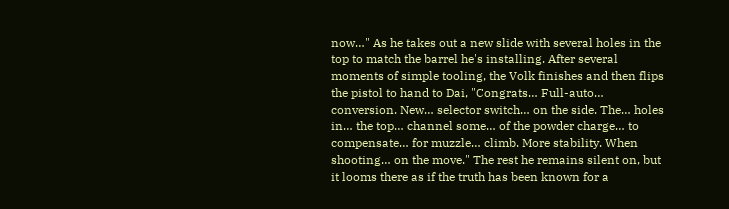now…" As he takes out a new slide with several holes in the top to match the barrel he's installing. After several moments of simple tooling, the Volk finishes and then flips the pistol to hand to Dai, "Congrats… Full-auto… conversion. New… selector switch… on the side. The… holes in… the top… channel some… of the powder charge… to compensate… for muzzle… climb. More stability. When shooting… on the move." The rest he remains silent on, but it looms there as if the truth has been known for a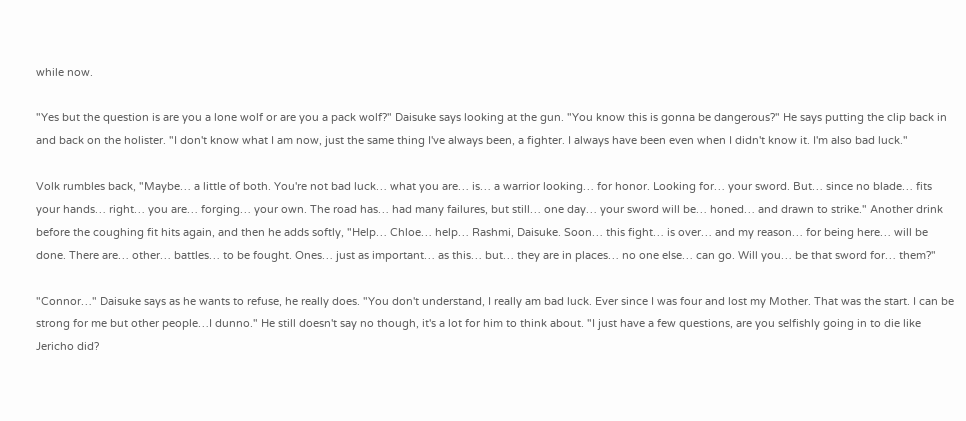while now.

"Yes but the question is are you a lone wolf or are you a pack wolf?" Daisuke says looking at the gun. "You know this is gonna be dangerous?" He says putting the clip back in and back on the holister. "I don't know what I am now, just the same thing I've always been, a fighter. I always have been even when I didn't know it. I'm also bad luck."

Volk rumbles back, "Maybe… a little of both. You're not bad luck… what you are… is… a warrior looking… for honor. Looking for… your sword. But… since no blade… fits your hands… right… you are… forging… your own. The road has… had many failures, but still… one day… your sword will be… honed… and drawn to strike." Another drink before the coughing fit hits again, and then he adds softly, "Help… Chloe… help… Rashmi, Daisuke. Soon… this fight… is over… and my reason… for being here… will be done. There are… other… battles… to be fought. Ones… just as important… as this… but… they are in places… no one else… can go. Will you… be that sword for… them?"

"Connor…" Daisuke says as he wants to refuse, he really does. "You don't understand, I really am bad luck. Ever since I was four and lost my Mother. That was the start. I can be strong for me but other people…I dunno." He still doesn't say no though, it's a lot for him to think about. "I just have a few questions, are you selfishly going in to die like Jericho did?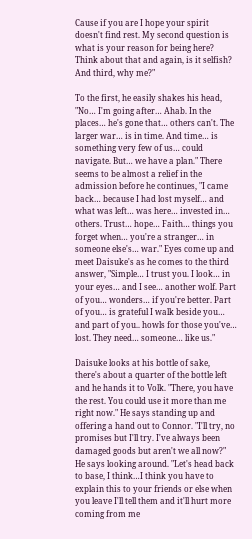Cause if you are I hope your spirit doesn't find rest. My second question is what is your reason for being here? Think about that and again, is it selfish? And third, why me?"

To the first, he easily shakes his head, "No… I'm going after… Ahab. In the places… he's gone that… others can't. The larger war… is in time. And time… is something very few of us… could navigate. But… we have a plan." There seems to be almost a relief in the admission before he continues, "I came back… because I had lost myself… and what was left… was here… invested in… others. Trust… hope… Faith… things you forget when… you're a stranger… in someone else's… war." Eyes come up and meet Daisuke's as he comes to the third answer, "Simple… I trust you. I look… in your eyes… and I see… another wolf. Part of you… wonders… if you're better. Part of you… is grateful I walk beside you… and part of you.. howls for those you've… lost. They need… someone… like us."

Daisuke looks at his bottle of sake, there's about a quarter of the bottle left and he hands it to Volk. "There, you have the rest. You could use it more than me right now." He says standing up and offering a hand out to Connor. "I'll try, no promises but I'll try. I've always been damaged goods but aren't we all now?" He says looking around. "Let's head back to base, I think…I think you have to explain this to your friends or else when you leave I'll tell them and it'll hurt more coming from me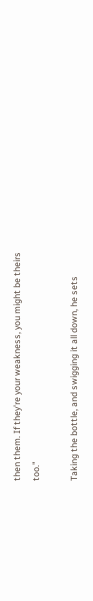then them. If they're your weakness, you might be theirs too."

Taking the bottle, and swigging it all down, he sets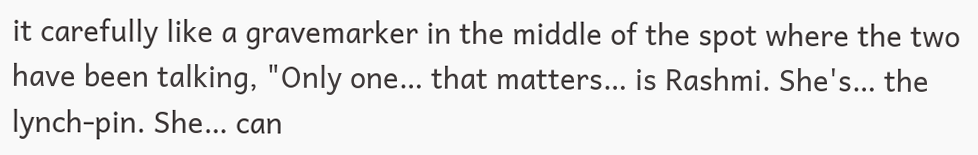it carefully like a gravemarker in the middle of the spot where the two have been talking, "Only one… that matters… is Rashmi. She's… the lynch-pin. She… can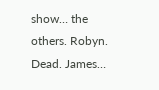show… the others. Robyn. Dead. James…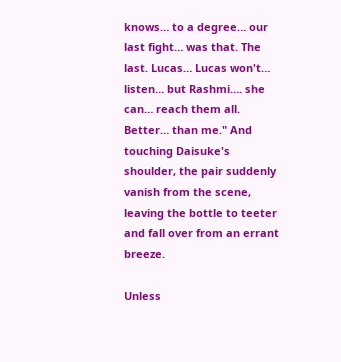knows… to a degree… our last fight… was that. The last. Lucas… Lucas won't… listen… but Rashmi…. she can… reach them all. Better… than me." And touching Daisuke's shoulder, the pair suddenly vanish from the scene, leaving the bottle to teeter and fall over from an errant breeze.

Unless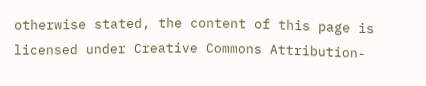otherwise stated, the content of this page is licensed under Creative Commons Attribution-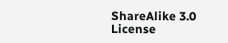ShareAlike 3.0 License